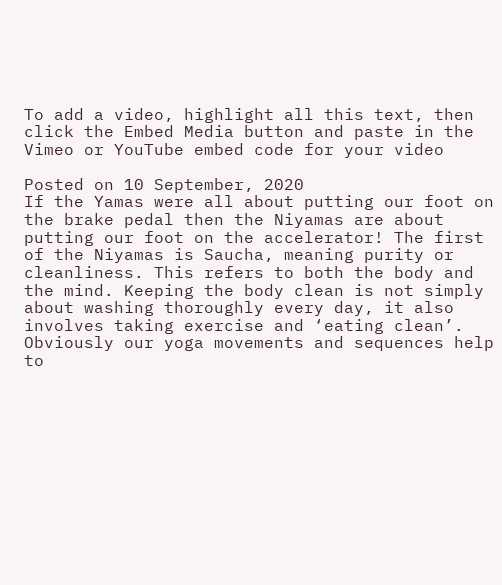To add a video, highlight all this text, then click the Embed Media button and paste in the Vimeo or YouTube embed code for your video

Posted on 10 September, 2020
If the Yamas were all about putting our foot on the brake pedal then the Niyamas are about putting our foot on the accelerator! The first of the Niyamas is Saucha, meaning purity or cleanliness. This refers to both the body and the mind. Keeping the body clean is not simply about washing thoroughly every day, it also involves taking exercise and ‘eating clean’. Obviously our yoga movements and sequences help to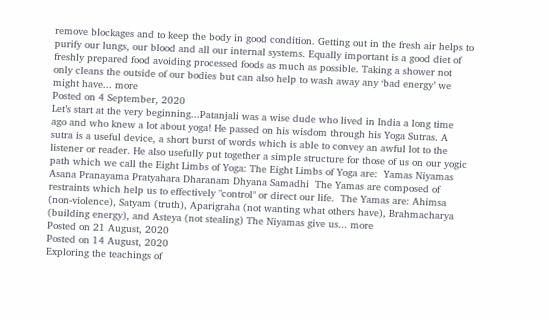remove blockages and to keep the body in good condition. Getting out in the fresh air helps to purify our lungs, our blood and all our internal systems. Equally important is a good diet of freshly prepared food avoiding processed foods as much as possible. Taking a shower not only cleans the outside of our bodies but can also help to wash away any ‘bad energy’ we might have... more
Posted on 4 September, 2020
Let’s start at the very beginning...Patanjali was a wise dude who lived in India a long time ago and who knew a lot about yoga! He passed on his wisdom through his Yoga Sutras. A sutra is a useful device, a short burst of words which is able to convey an awful lot to the listener or reader. He also usefully put together a simple structure for those of us on our yogic path which we call the Eight Limbs of Yoga: The Eight Limbs of Yoga are:  Yamas Niyamas Asana Pranayama Pratyahara Dharanam Dhyana Samadhi  The Yamas are composed of restraints which help us to effectively "control" or direct our life.  The Yamas are: Ahimsa (non-violence), Satyam (truth), Aparigraha (not wanting what others have), Brahmacharya (building energy), and Asteya (not stealing) The Niyamas give us... more
Posted on 21 August, 2020
Posted on 14 August, 2020
Exploring the teachings of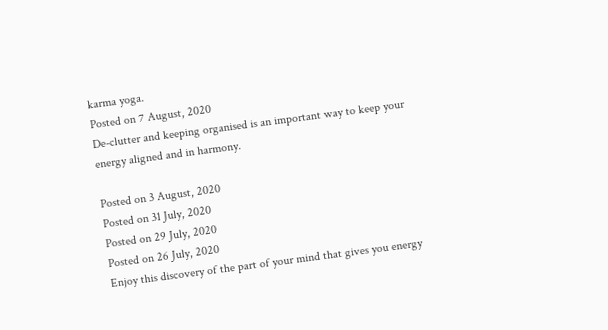karma yoga.
Posted on 7 August, 2020
De-clutter and keeping organised is an important way to keep your energy aligned and in harmony.

Posted on 3 August, 2020
Posted on 31 July, 2020
Posted on 29 July, 2020
Posted on 26 July, 2020
Enjoy this discovery of the part of your mind that gives you energy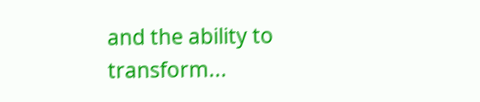and the ability to transform...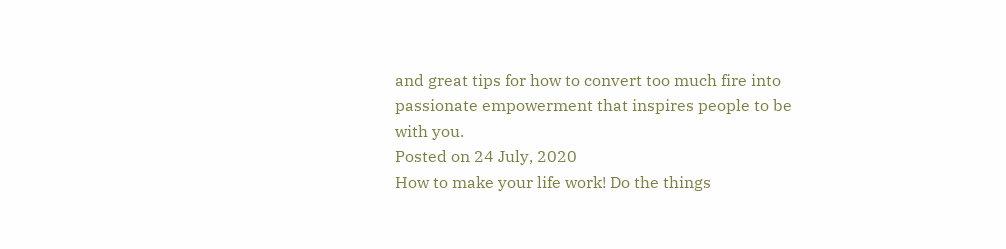and great tips for how to convert too much fire into passionate empowerment that inspires people to be with you.
Posted on 24 July, 2020
How to make your life work! Do the things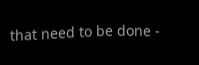that need to be done -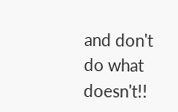and don't do what doesn't!!